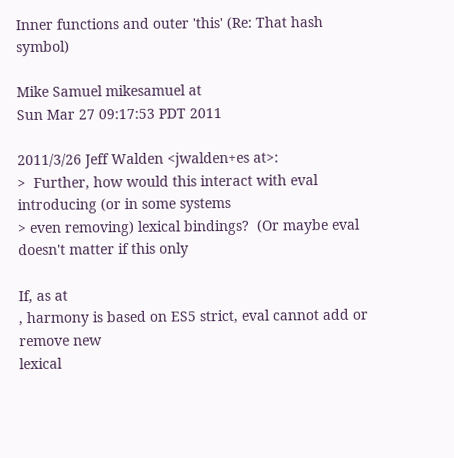Inner functions and outer 'this' (Re: That hash symbol)

Mike Samuel mikesamuel at
Sun Mar 27 09:17:53 PDT 2011

2011/3/26 Jeff Walden <jwalden+es at>:
>  Further, how would this interact with eval introducing (or in some systems
> even removing) lexical bindings?  (Or maybe eval doesn't matter if this only

If, as at
, harmony is based on ES5 strict, eval cannot add or remove new
lexical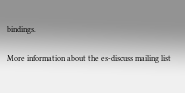bindings.

More information about the es-discuss mailing list